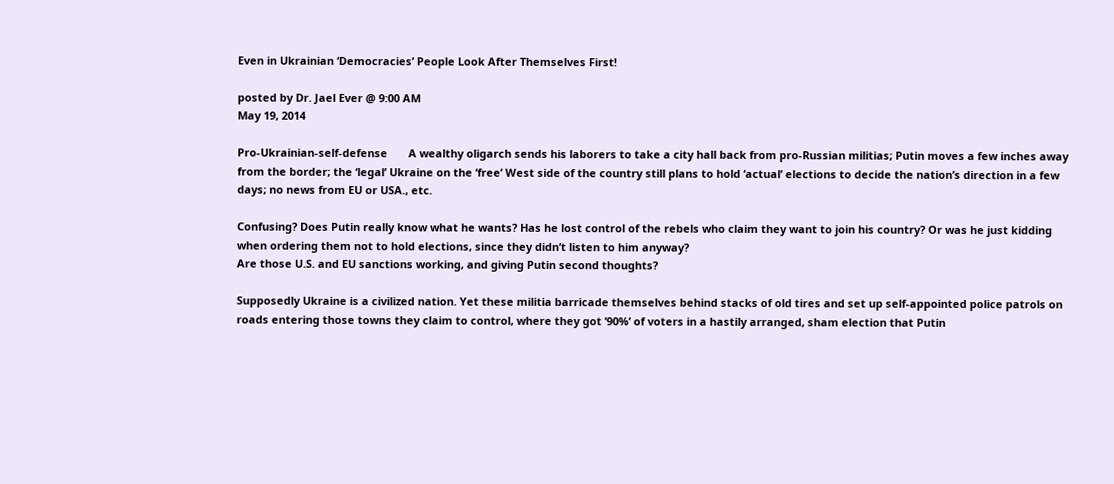Even in Ukrainian ‘Democracies’ People Look After Themselves First!

posted by Dr. Jael Ever @ 9:00 AM
May 19, 2014

Pro-Ukrainian-self-defense       A wealthy oligarch sends his laborers to take a city hall back from pro-Russian militias; Putin moves a few inches away from the border; the ‘legal’ Ukraine on the ‘free’ West side of the country still plans to hold ‘actual’ elections to decide the nation’s direction in a few days; no news from EU or USA., etc.

Confusing? Does Putin really know what he wants? Has he lost control of the rebels who claim they want to join his country? Or was he just kidding when ordering them not to hold elections, since they didn’t listen to him anyway?
Are those U.S. and EU sanctions working, and giving Putin second thoughts?

Supposedly Ukraine is a civilized nation. Yet these militia barricade themselves behind stacks of old tires and set up self-appointed police patrols on roads entering those towns they claim to control, where they got ’90%’ of voters in a hastily arranged, sham election that Putin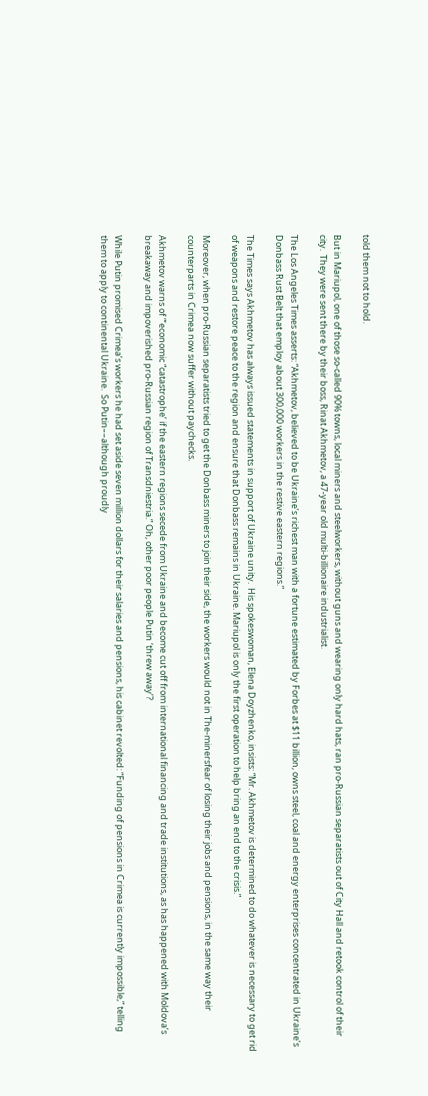told them not to hold.

But in Mariupol, one of those so-called 90% towns, local miners and steelworkers, without guns and wearing only hard hats, ran pro-Russian separatists out of City Hall and retook control of their city.  They were sent there by their boss, Rinat Akhmetov, a 47-year old multi-billionaire industrialist.

The Los Angeles Times asserts: “Akhmetov, believed to be Ukraine’s richest man with a fortune estimated by Forbes at $11 billion, owns steel, coal and energy enterprises concentrated in Ukraine’s Donbass Rust Belt that employ about 300,000 workers in the restive eastern regions.”

The Times says Akhmetov has always issued statements in support of Ukraine unity.  His spokeswoman, Elena Doyzhenko, insists: “Mr. Akhmetov is determined to do whatever is necessary to get rid of weapons and restore peace to the region and ensure that Donbass remains in Ukraine. Mariupol is only the first operation to help bring an end to the crisis.”

Moreover, when pro-Russian separatists tried to get the Donbass miners to join their side, the workers would not in The-minersfear of losing their jobs and pensions, in the same way their counterparts in Crimea now suffer without paychecks.

Akhmetov warns of “‘economic “catastrophe’ if the eastern regions secede from Ukraine and become cut off from international financing and trade institutions, as has happened with Moldova’s breakaway and impoverished pro-Russian region of Transdniestria.” Oh, other poor people Putin ‘threw away’?

While Putin promised Crimea’s workers he had set aside seven million dollars for their salaries and pensions, his cabinet revolted: “Funding of pensions in Crimea is currently impossible,” telling them to apply to continental Ukraine.  So Putin––although proudly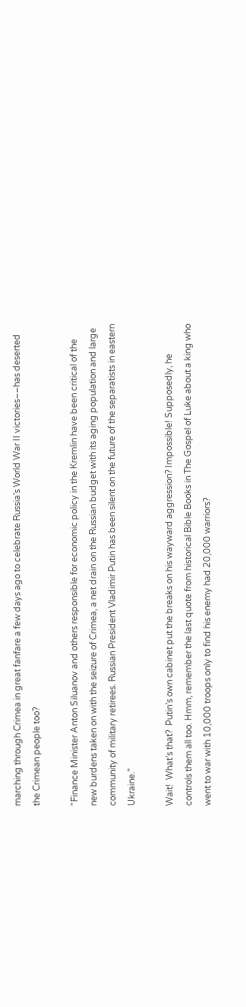marching through Crimea in great fanfare a few days ago to celebrate Russia’s World War II victories––has deserted the Crimean people too?

“Finance Minister Anton Siluanov and others responsible for economic policy in the Kremlin have been critical of the new burdens taken on with the seizure of Crimea, a net drain on the Russian budget with its aging population and large community of military retirees. Russian President Vladimir Putin has been silent on the future of the separatists in eastern Ukraine.”

Wait!  What’s that?  Putin’s own cabinet put the breaks on his wayward aggression? Impossible! Supposedly, he controls them all too. Hmm, remember the last quote from historical Bible Books in The Gospel of Luke about a king who went to war with 10,000 troops only to find his enemy had 20,000 warriors?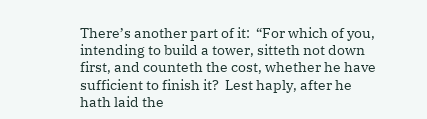There’s another part of it:  “For which of you, intending to build a tower, sitteth not down first, and counteth the cost, whether he have sufficient to finish it?  Lest haply, after he hath laid the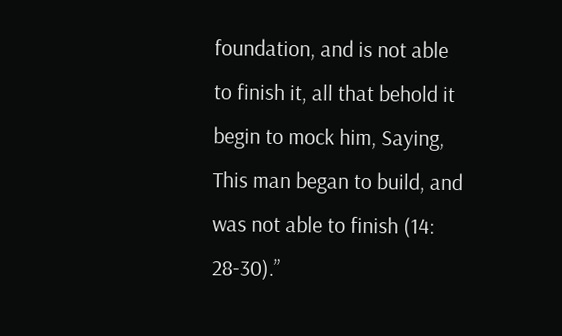foundation, and is not able to finish it, all that behold it begin to mock him, Saying, This man began to build, and was not able to finish (14: 28-30).”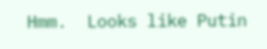Hmm.  Looks like Putin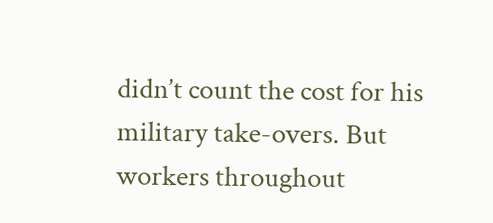didn’t count the cost for his military take-overs. But workers throughout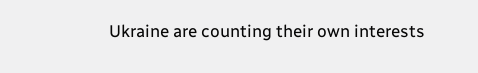Ukraine are counting their own interests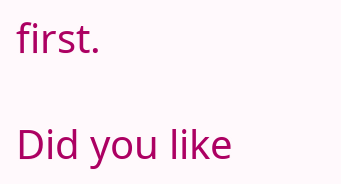first.

Did you like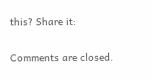this? Share it:

Comments are closed.